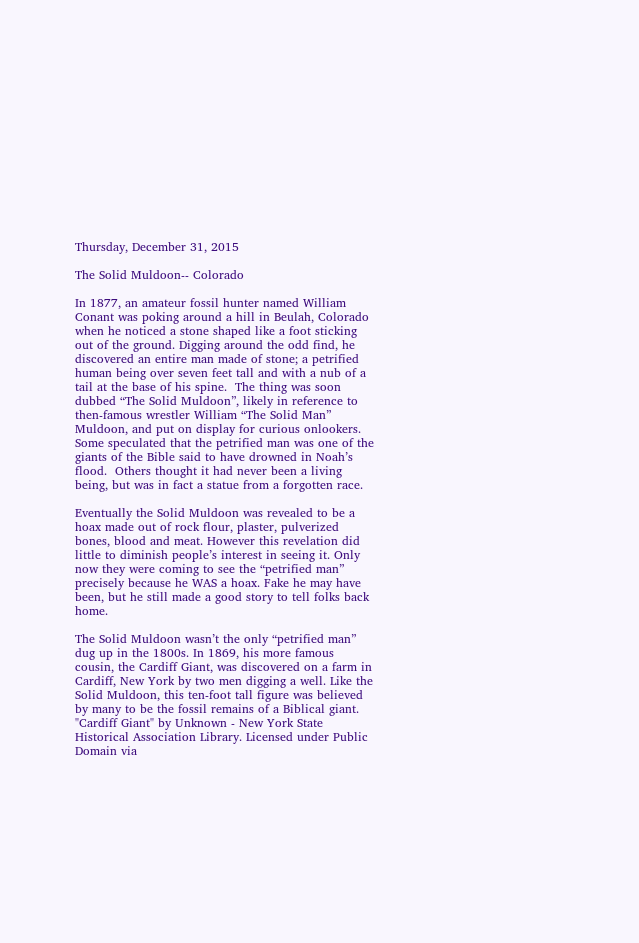Thursday, December 31, 2015

The Solid Muldoon-- Colorado

In 1877, an amateur fossil hunter named William Conant was poking around a hill in Beulah, Colorado when he noticed a stone shaped like a foot sticking out of the ground. Digging around the odd find, he discovered an entire man made of stone; a petrified human being over seven feet tall and with a nub of a tail at the base of his spine.  The thing was soon dubbed “The Solid Muldoon”, likely in reference to then-famous wrestler William “The Solid Man” Muldoon, and put on display for curious onlookers. Some speculated that the petrified man was one of the giants of the Bible said to have drowned in Noah’s flood.  Others thought it had never been a living being, but was in fact a statue from a forgotten race.

Eventually the Solid Muldoon was revealed to be a hoax made out of rock flour, plaster, pulverized bones, blood and meat. However this revelation did little to diminish people’s interest in seeing it. Only now they were coming to see the “petrified man” precisely because he WAS a hoax. Fake he may have been, but he still made a good story to tell folks back home.

The Solid Muldoon wasn’t the only “petrified man” dug up in the 1800s. In 1869, his more famous cousin, the Cardiff Giant, was discovered on a farm in Cardiff, New York by two men digging a well. Like the Solid Muldoon, this ten-foot tall figure was believed by many to be the fossil remains of a Biblical giant.
"Cardiff Giant" by Unknown - New York State Historical Association Library. Licensed under Public Domain via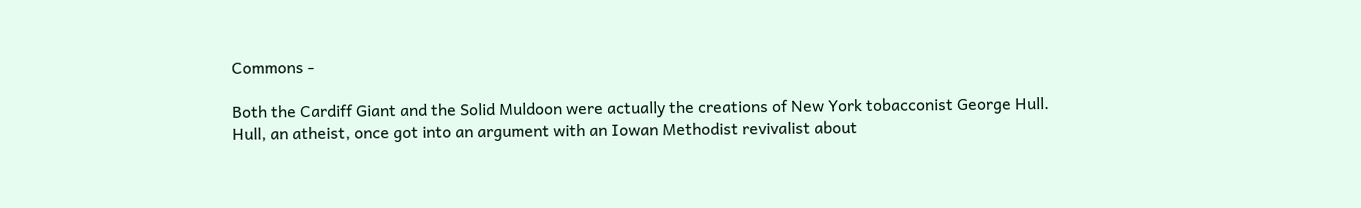Commons -

Both the Cardiff Giant and the Solid Muldoon were actually the creations of New York tobacconist George Hull. Hull, an atheist, once got into an argument with an Iowan Methodist revivalist about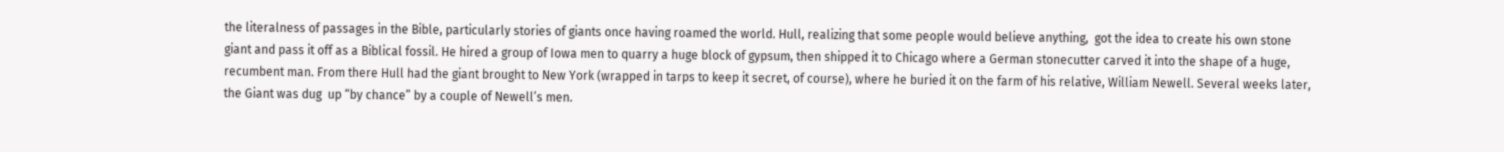the literalness of passages in the Bible, particularly stories of giants once having roamed the world. Hull, realizing that some people would believe anything,  got the idea to create his own stone giant and pass it off as a Biblical fossil. He hired a group of Iowa men to quarry a huge block of gypsum, then shipped it to Chicago where a German stonecutter carved it into the shape of a huge, recumbent man. From there Hull had the giant brought to New York (wrapped in tarps to keep it secret, of course), where he buried it on the farm of his relative, William Newell. Several weeks later, the Giant was dug  up “by chance” by a couple of Newell’s men.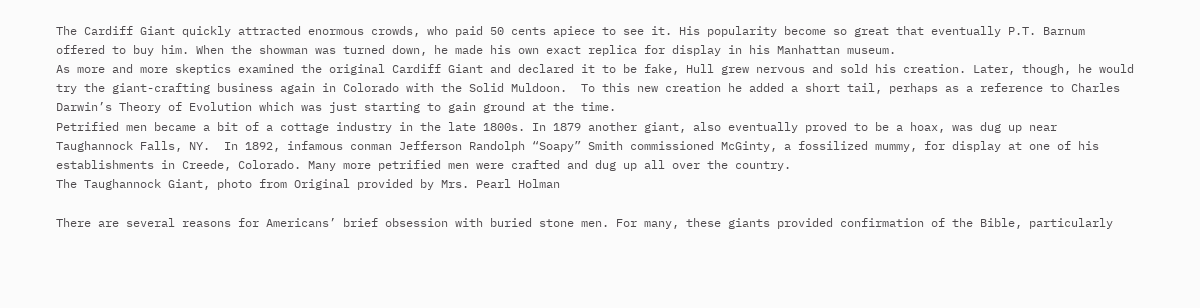The Cardiff Giant quickly attracted enormous crowds, who paid 50 cents apiece to see it. His popularity become so great that eventually P.T. Barnum offered to buy him. When the showman was turned down, he made his own exact replica for display in his Manhattan museum.
As more and more skeptics examined the original Cardiff Giant and declared it to be fake, Hull grew nervous and sold his creation. Later, though, he would try the giant-crafting business again in Colorado with the Solid Muldoon.  To this new creation he added a short tail, perhaps as a reference to Charles Darwin’s Theory of Evolution which was just starting to gain ground at the time.
Petrified men became a bit of a cottage industry in the late 1800s. In 1879 another giant, also eventually proved to be a hoax, was dug up near Taughannock Falls, NY.  In 1892, infamous conman Jefferson Randolph “Soapy” Smith commissioned McGinty, a fossilized mummy, for display at one of his establishments in Creede, Colorado. Many more petrified men were crafted and dug up all over the country.
The Taughannock Giant, photo from Original provided by Mrs. Pearl Holman

There are several reasons for Americans’ brief obsession with buried stone men. For many, these giants provided confirmation of the Bible, particularly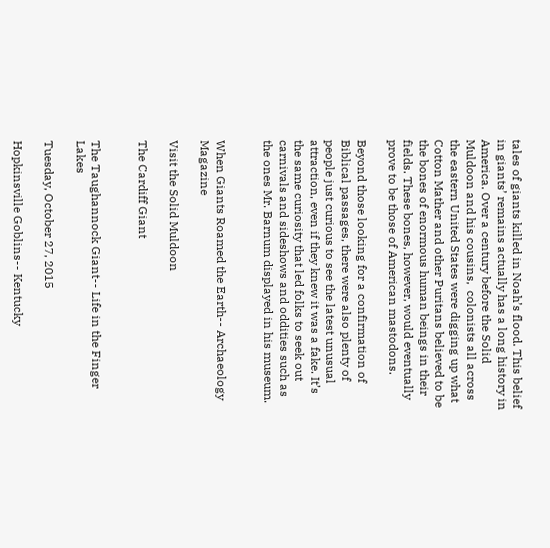tales of giants killed in Noah’s flood. This belief in giants’ remains actually has a long history in America. Over a century before the Solid Muldoon and his cousins,  colonists all across the eastern United States were digging up what Cotton Mather and other Puritans believed to be the bones of enormous human beings in their fields. These bones, however, would eventually prove to be those of American mastodons.

Beyond those looking for a confirmation of Biblical passages, there were also plenty of people just curious to see the latest unusual attraction, even if they knew it was a fake. It’s the same curiosity that led folks to seek out carnivals and sideshows and oddities such as the ones Mr. Barnum displayed in his museum.


When Giants Roamed the Earth-- Archaeology Magazine

Visit the Solid Muldoon

The Cardiff Giant


The Taughannock Giant-- Life in the Finger Lakes

Tuesday, October 27, 2015

Hopkinsville Goblins-- Kentucky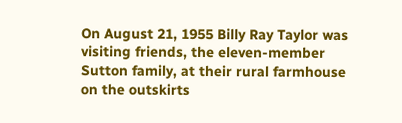On August 21, 1955 Billy Ray Taylor was visiting friends, the eleven-member Sutton family, at their rural farmhouse on the outskirts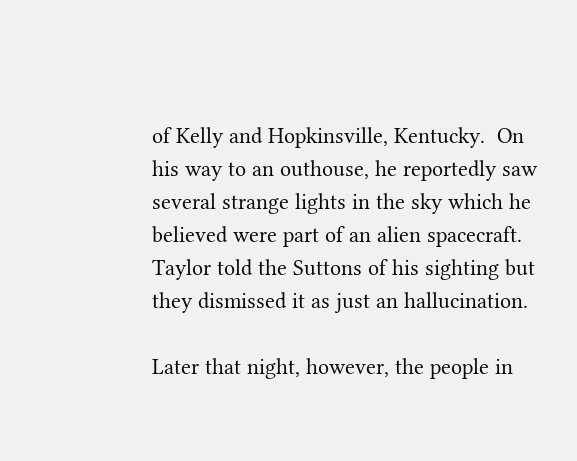of Kelly and Hopkinsville, Kentucky.  On his way to an outhouse, he reportedly saw several strange lights in the sky which he believed were part of an alien spacecraft. Taylor told the Suttons of his sighting but they dismissed it as just an hallucination.

Later that night, however, the people in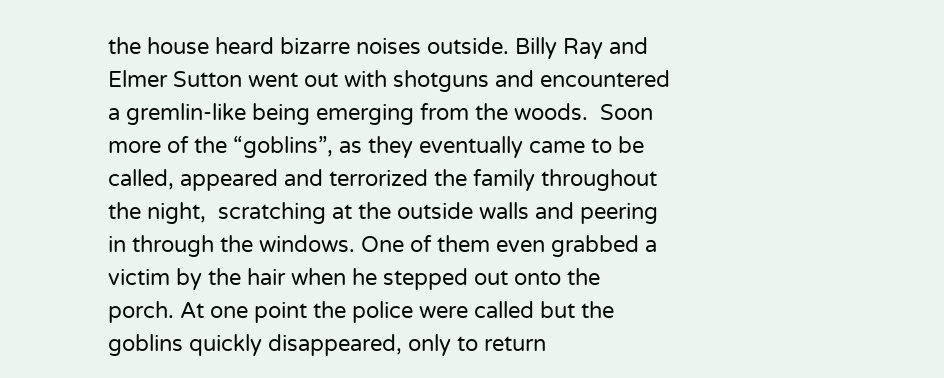the house heard bizarre noises outside. Billy Ray and Elmer Sutton went out with shotguns and encountered a gremlin-like being emerging from the woods.  Soon more of the “goblins”, as they eventually came to be called, appeared and terrorized the family throughout the night,  scratching at the outside walls and peering in through the windows. One of them even grabbed a victim by the hair when he stepped out onto the porch. At one point the police were called but the goblins quickly disappeared, only to return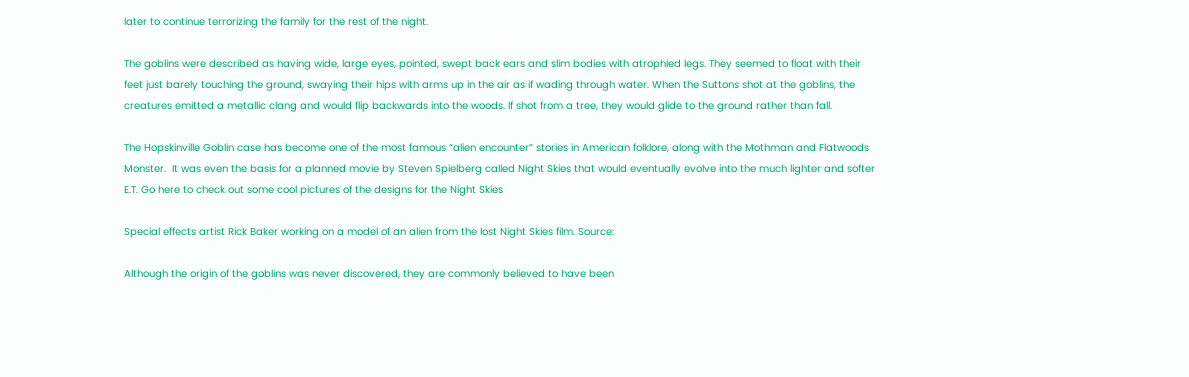later to continue terrorizing the family for the rest of the night.

The goblins were described as having wide, large eyes, pointed, swept back ears and slim bodies with atrophied legs. They seemed to float with their feet just barely touching the ground, swaying their hips with arms up in the air as if wading through water. When the Suttons shot at the goblins, the creatures emitted a metallic clang and would flip backwards into the woods. If shot from a tree, they would glide to the ground rather than fall.

The Hopskinville Goblin case has become one of the most famous “alien encounter” stories in American folklore, along with the Mothman and Flatwoods Monster.  It was even the basis for a planned movie by Steven Spielberg called Night Skies that would eventually evolve into the much lighter and softer E.T. Go here to check out some cool pictures of the designs for the Night Skies

Special effects artist Rick Baker working on a model of an alien from the lost Night Skies film. Source:

Although the origin of the goblins was never discovered, they are commonly believed to have been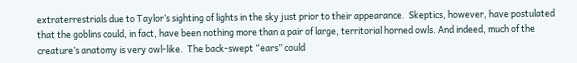extraterrestrials due to Taylor’s sighting of lights in the sky just prior to their appearance.  Skeptics, however, have postulated that the goblins could, in fact, have been nothing more than a pair of large, territorial horned owls. And indeed, much of the creature’s anatomy is very owl-like.  The back-swept “ears” could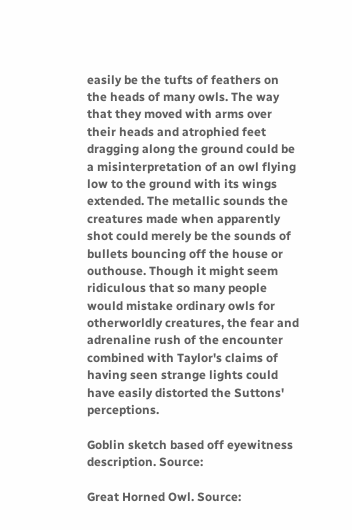easily be the tufts of feathers on the heads of many owls. The way that they moved with arms over their heads and atrophied feet dragging along the ground could be a misinterpretation of an owl flying low to the ground with its wings extended. The metallic sounds the creatures made when apparently shot could merely be the sounds of bullets bouncing off the house or outhouse. Though it might seem ridiculous that so many people would mistake ordinary owls for otherworldly creatures, the fear and adrenaline rush of the encounter combined with Taylor's claims of having seen strange lights could have easily distorted the Suttons' perceptions.

Goblin sketch based off eyewitness description. Source:

Great Horned Owl. Source: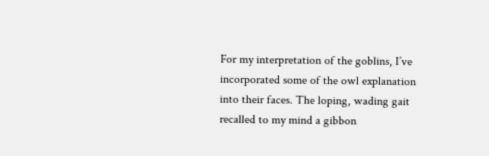For my interpretation of the goblins, I’ve incorporated some of the owl explanation into their faces. The loping, wading gait recalled to my mind a gibbon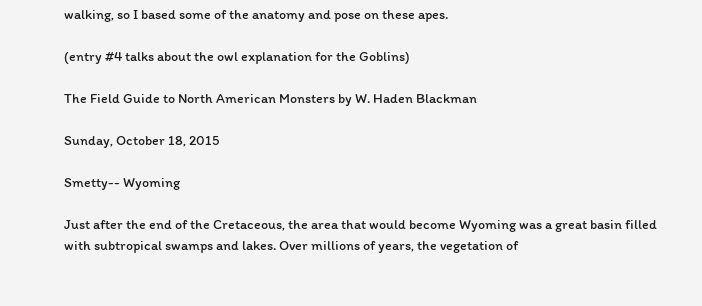walking, so I based some of the anatomy and pose on these apes.

(entry #4 talks about the owl explanation for the Goblins)

The Field Guide to North American Monsters by W. Haden Blackman

Sunday, October 18, 2015

Smetty-- Wyoming

Just after the end of the Cretaceous, the area that would become Wyoming was a great basin filled with subtropical swamps and lakes. Over millions of years, the vegetation of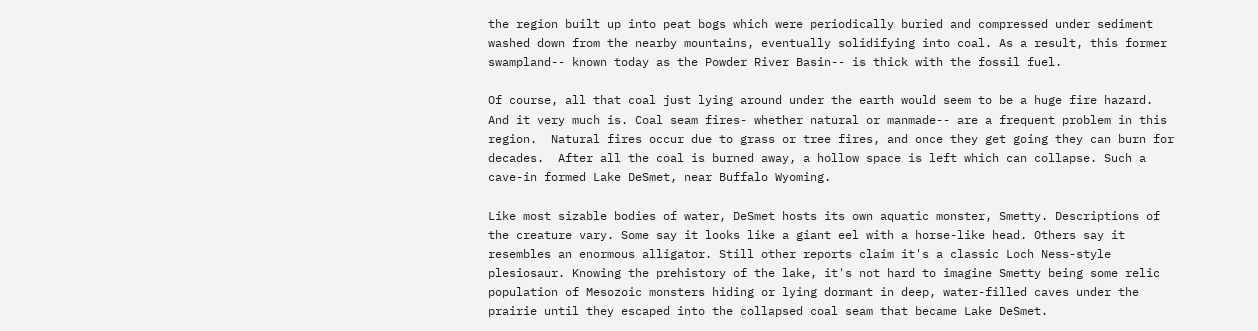the region built up into peat bogs which were periodically buried and compressed under sediment washed down from the nearby mountains, eventually solidifying into coal. As a result, this former swampland-- known today as the Powder River Basin-- is thick with the fossil fuel.

Of course, all that coal just lying around under the earth would seem to be a huge fire hazard. And it very much is. Coal seam fires- whether natural or manmade-- are a frequent problem in this region.  Natural fires occur due to grass or tree fires, and once they get going they can burn for decades.  After all the coal is burned away, a hollow space is left which can collapse. Such a cave-in formed Lake DeSmet, near Buffalo Wyoming.

Like most sizable bodies of water, DeSmet hosts its own aquatic monster, Smetty. Descriptions of the creature vary. Some say it looks like a giant eel with a horse-like head. Others say it resembles an enormous alligator. Still other reports claim it's a classic Loch Ness-style plesiosaur. Knowing the prehistory of the lake, it's not hard to imagine Smetty being some relic population of Mesozoic monsters hiding or lying dormant in deep, water-filled caves under the prairie until they escaped into the collapsed coal seam that became Lake DeSmet.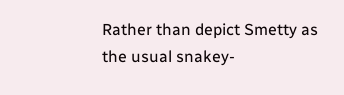Rather than depict Smetty as the usual snakey-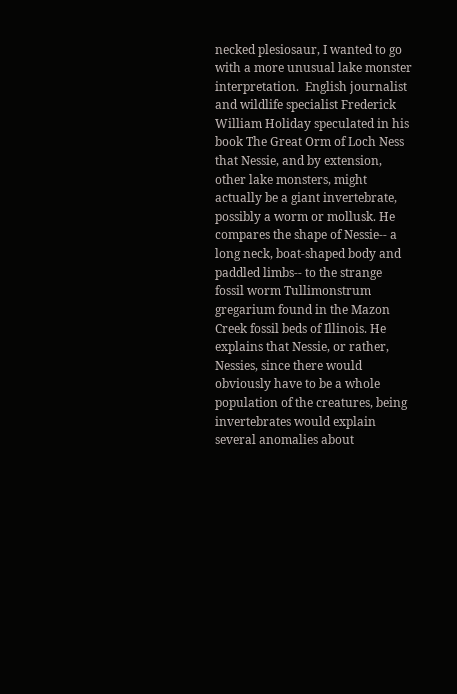necked plesiosaur, I wanted to go with a more unusual lake monster interpretation.  English journalist and wildlife specialist Frederick William Holiday speculated in his book The Great Orm of Loch Ness that Nessie, and by extension, other lake monsters, might actually be a giant invertebrate, possibly a worm or mollusk. He compares the shape of Nessie-- a long neck, boat-shaped body and paddled limbs-- to the strange fossil worm Tullimonstrum gregarium found in the Mazon Creek fossil beds of Illinois. He explains that Nessie, or rather, Nessies, since there would obviously have to be a whole population of the creatures, being invertebrates would explain several anomalies about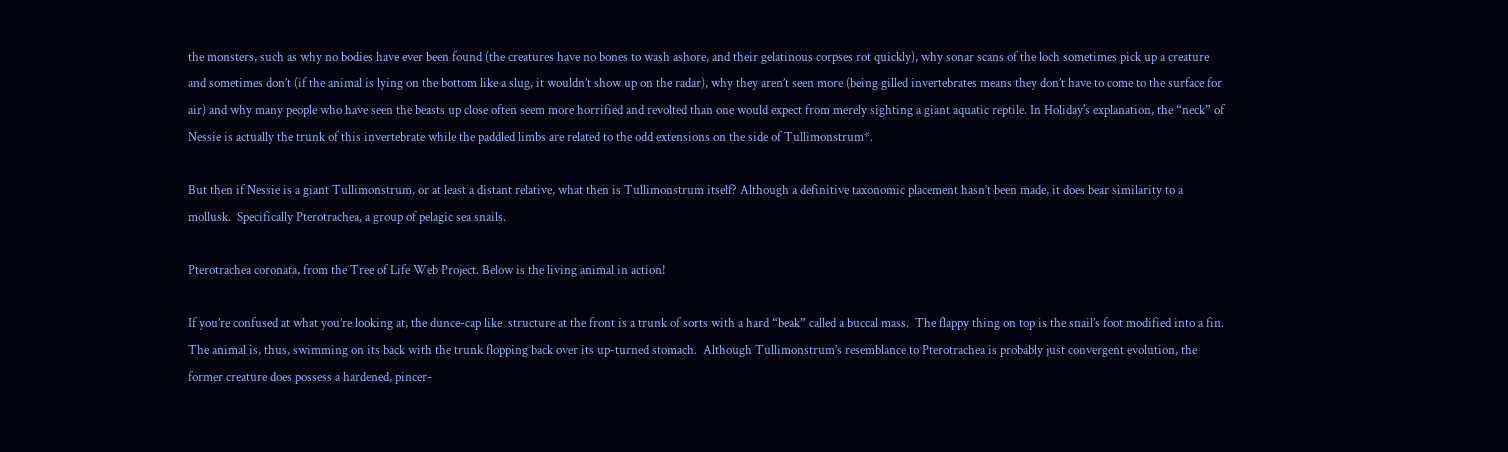the monsters, such as why no bodies have ever been found (the creatures have no bones to wash ashore, and their gelatinous corpses rot quickly), why sonar scans of the loch sometimes pick up a creature and sometimes don’t (if the animal is lying on the bottom like a slug, it wouldn’t show up on the radar), why they aren’t seen more (being gilled invertebrates means they don’t have to come to the surface for air) and why many people who have seen the beasts up close often seem more horrified and revolted than one would expect from merely sighting a giant aquatic reptile. In Holiday's explanation, the “neck” of Nessie is actually the trunk of this invertebrate while the paddled limbs are related to the odd extensions on the side of Tullimonstrum*.

But then if Nessie is a giant Tullimonstrum, or at least a distant relative, what then is Tullimonstrum itself? Although a definitive taxonomic placement hasn’t been made, it does bear similarity to a mollusk.  Specifically Pterotrachea, a group of pelagic sea snails.

Pterotrachea coronata, from the Tree of Life Web Project. Below is the living animal in action!

If you’re confused at what you’re looking at, the dunce-cap like  structure at the front is a trunk of sorts with a hard “beak” called a buccal mass.  The flappy thing on top is the snail’s foot modified into a fin. The animal is, thus, swimming on its back with the trunk flopping back over its up-turned stomach.  Although Tullimonstrum’s resemblance to Pterotrachea is probably just convergent evolution, the former creature does possess a hardened, pincer-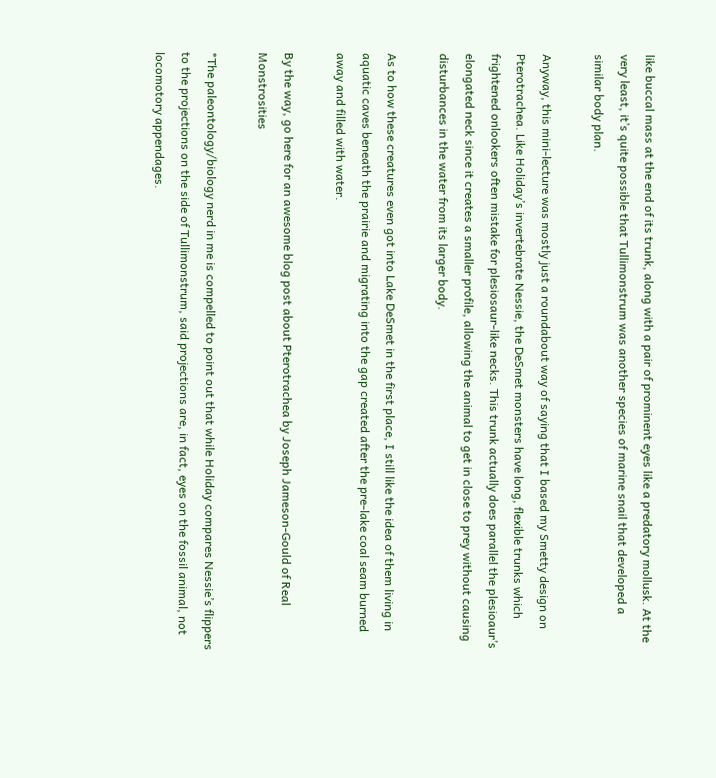like buccal mass at the end of its trunk, along with a pair of prominent eyes like a predatory mollusk. At the very least, it’s quite possible that Tullimonstrum was another species of marine snail that developed a similar body plan.

Anyway, this mini-lecture was mostly just a roundabout way of saying that I based my Smetty design on Pterotrachea. Like Holiday’s invertebrate Nessie, the DeSmet monsters have long, flexible trunks which frightened onlookers often mistake for plesiosaur-like necks. This trunk actually does parallel the plesioaur’s elongated neck since it creates a smaller profile, allowing the animal to get in close to prey without causing disturbances in the water from its larger body.

As to how these creatures even got into Lake DeSmet in the first place, I still like the idea of them living in aquatic caves beneath the prairie and migrating into the gap created after the pre-lake coal seam burned away and filled with water.

By the way, go here for an awesome blog post about Pterotrachea by Joseph Jameson-Gould of Real Monstrosities

*The paleontology/biology nerd in me is compelled to point out that while Holiday compares Nessie’s flippers to the projections on the side of Tullimonstrum, said projections are, in fact, eyes on the fossil animal, not locomotory appendages.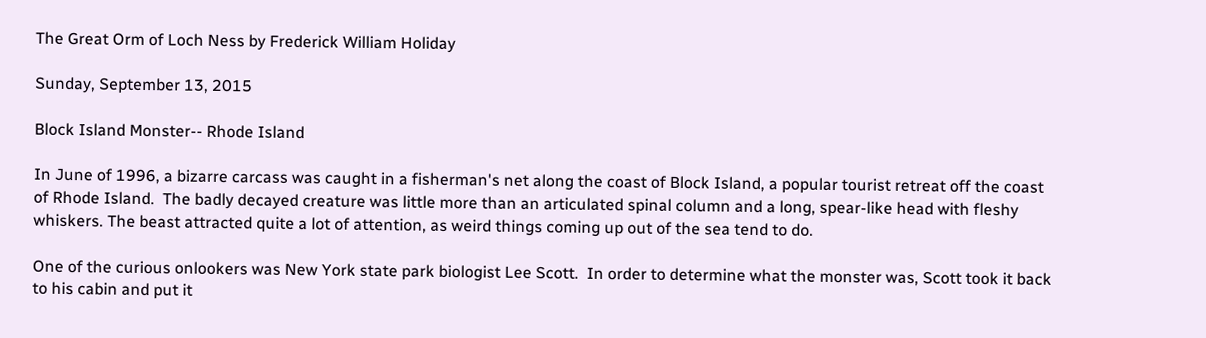The Great Orm of Loch Ness by Frederick William Holiday

Sunday, September 13, 2015

Block Island Monster-- Rhode Island

In June of 1996, a bizarre carcass was caught in a fisherman's net along the coast of Block Island, a popular tourist retreat off the coast of Rhode Island.  The badly decayed creature was little more than an articulated spinal column and a long, spear-like head with fleshy whiskers. The beast attracted quite a lot of attention, as weird things coming up out of the sea tend to do.

One of the curious onlookers was New York state park biologist Lee Scott.  In order to determine what the monster was, Scott took it back to his cabin and put it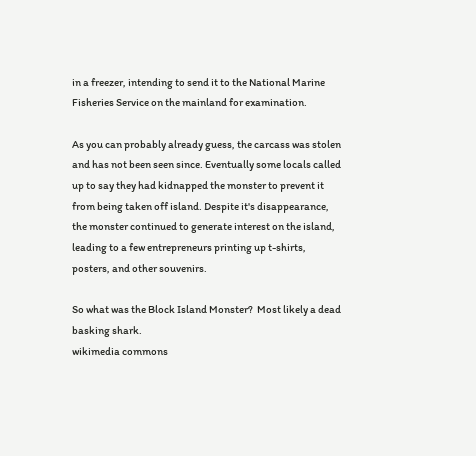in a freezer, intending to send it to the National Marine Fisheries Service on the mainland for examination.

As you can probably already guess, the carcass was stolen and has not been seen since. Eventually some locals called up to say they had kidnapped the monster to prevent it from being taken off island. Despite it's disappearance, the monster continued to generate interest on the island, leading to a few entrepreneurs printing up t-shirts, posters, and other souvenirs.

So what was the Block Island Monster?  Most likely a dead basking shark.
wikimedia commons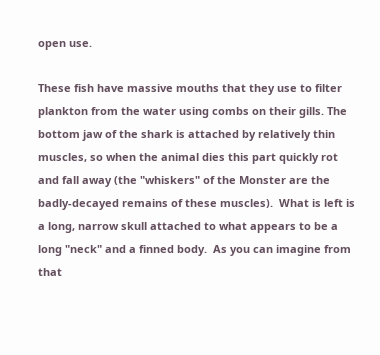open use.

These fish have massive mouths that they use to filter plankton from the water using combs on their gills. The bottom jaw of the shark is attached by relatively thin muscles, so when the animal dies this part quickly rot and fall away (the "whiskers" of the Monster are the badly-decayed remains of these muscles).  What is left is a long, narrow skull attached to what appears to be a long "neck" and a finned body.  As you can imagine from that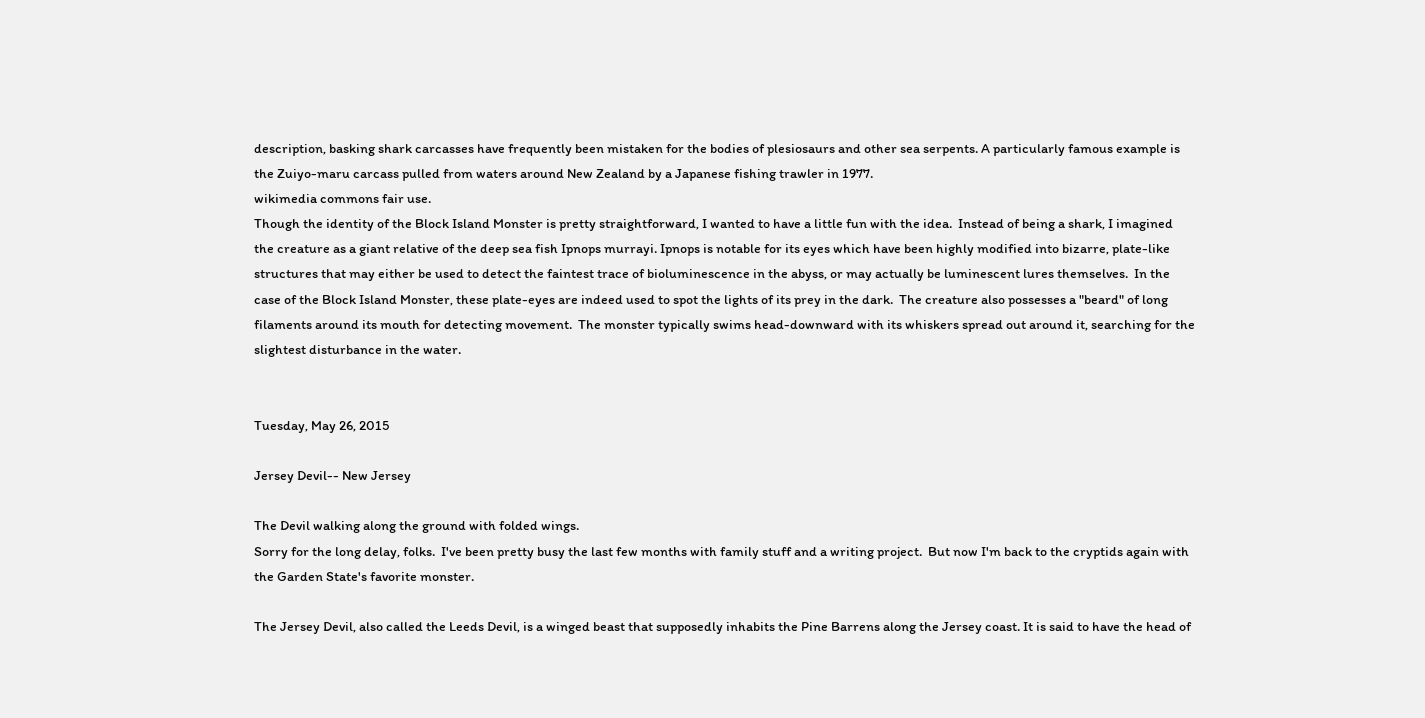description, basking shark carcasses have frequently been mistaken for the bodies of plesiosaurs and other sea serpents. A particularly famous example is the Zuiyo-maru carcass pulled from waters around New Zealand by a Japanese fishing trawler in 1977.
wikimedia commons fair use.
Though the identity of the Block Island Monster is pretty straightforward, I wanted to have a little fun with the idea.  Instead of being a shark, I imagined the creature as a giant relative of the deep sea fish Ipnops murrayi. Ipnops is notable for its eyes which have been highly modified into bizarre, plate-like structures that may either be used to detect the faintest trace of bioluminescence in the abyss, or may actually be luminescent lures themselves.  In the case of the Block Island Monster, these plate-eyes are indeed used to spot the lights of its prey in the dark.  The creature also possesses a "beard" of long filaments around its mouth for detecting movement.  The monster typically swims head-downward with its whiskers spread out around it, searching for the slightest disturbance in the water.


Tuesday, May 26, 2015

Jersey Devil-- New Jersey

The Devil walking along the ground with folded wings.
Sorry for the long delay, folks.  I've been pretty busy the last few months with family stuff and a writing project.  But now I'm back to the cryptids again with the Garden State's favorite monster.

The Jersey Devil, also called the Leeds Devil, is a winged beast that supposedly inhabits the Pine Barrens along the Jersey coast. It is said to have the head of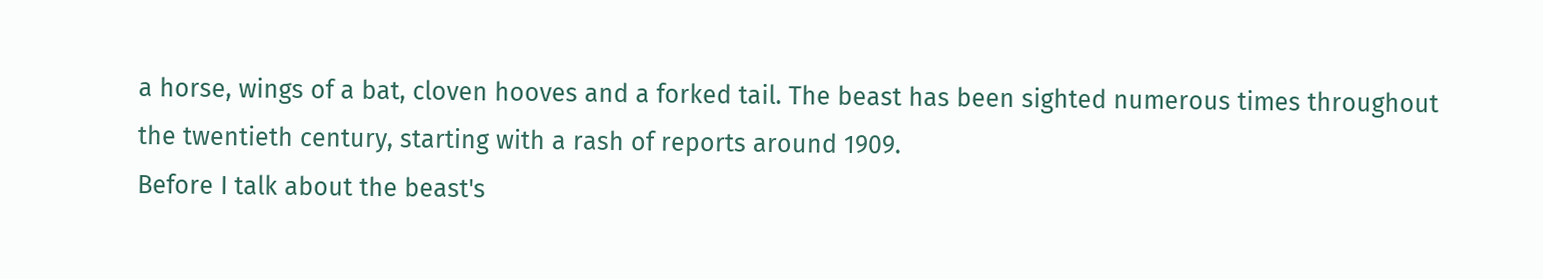a horse, wings of a bat, cloven hooves and a forked tail. The beast has been sighted numerous times throughout the twentieth century, starting with a rash of reports around 1909.
Before I talk about the beast's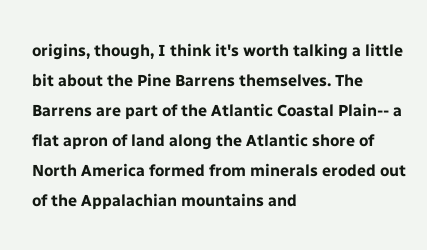origins, though, I think it's worth talking a little bit about the Pine Barrens themselves. The Barrens are part of the Atlantic Coastal Plain-- a flat apron of land along the Atlantic shore of North America formed from minerals eroded out of the Appalachian mountains and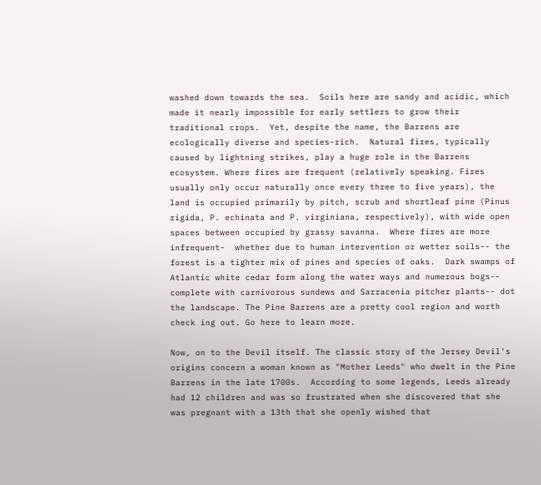washed down towards the sea.  Soils here are sandy and acidic, which made it nearly impossible for early settlers to grow their traditional crops.  Yet, despite the name, the Barrens are ecologically diverse and species-rich.  Natural fires, typically caused by lightning strikes, play a huge role in the Barrens ecosystem. Where fires are frequent (relatively speaking. Fires usually only occur naturally once every three to five years), the land is occupied primarily by pitch, scrub and shortleaf pine (Pinus rigida, P. echinata and P. virginiana, respectively), with wide open spaces between occupied by grassy savanna.  Where fires are more infrequent-  whether due to human intervention or wetter soils-- the forest is a tighter mix of pines and species of oaks.  Dark swamps of Atlantic white cedar form along the water ways and numerous bogs-- complete with carnivorous sundews and Sarracenia pitcher plants-- dot the landscape. The Pine Barrens are a pretty cool region and worth check ing out. Go here to learn more.

Now, on to the Devil itself. The classic story of the Jersey Devil's origins concern a woman known as "Mother Leeds" who dwelt in the Pine Barrens in the late 1700s.  According to some legends, Leeds already had 12 children and was so frustrated when she discovered that she was pregnant with a 13th that she openly wished that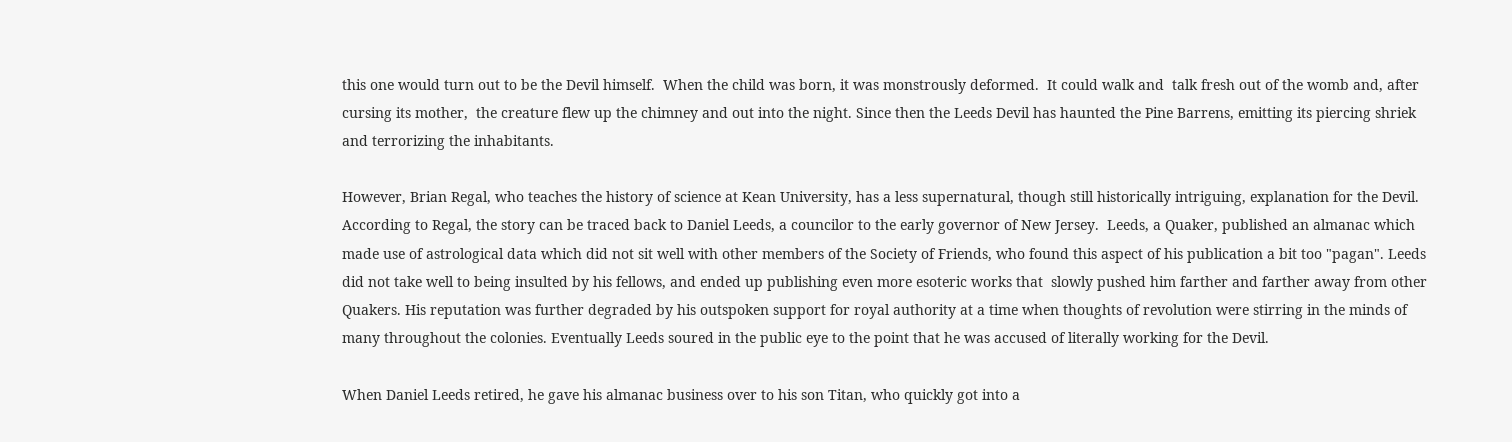this one would turn out to be the Devil himself.  When the child was born, it was monstrously deformed.  It could walk and  talk fresh out of the womb and, after cursing its mother,  the creature flew up the chimney and out into the night. Since then the Leeds Devil has haunted the Pine Barrens, emitting its piercing shriek and terrorizing the inhabitants.

However, Brian Regal, who teaches the history of science at Kean University, has a less supernatural, though still historically intriguing, explanation for the Devil.  According to Regal, the story can be traced back to Daniel Leeds, a councilor to the early governor of New Jersey.  Leeds, a Quaker, published an almanac which made use of astrological data which did not sit well with other members of the Society of Friends, who found this aspect of his publication a bit too "pagan". Leeds did not take well to being insulted by his fellows, and ended up publishing even more esoteric works that  slowly pushed him farther and farther away from other Quakers. His reputation was further degraded by his outspoken support for royal authority at a time when thoughts of revolution were stirring in the minds of many throughout the colonies. Eventually Leeds soured in the public eye to the point that he was accused of literally working for the Devil.

When Daniel Leeds retired, he gave his almanac business over to his son Titan, who quickly got into a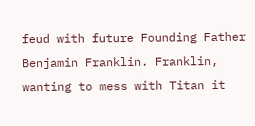feud with future Founding Father Benjamin Franklin. Franklin, wanting to mess with Titan it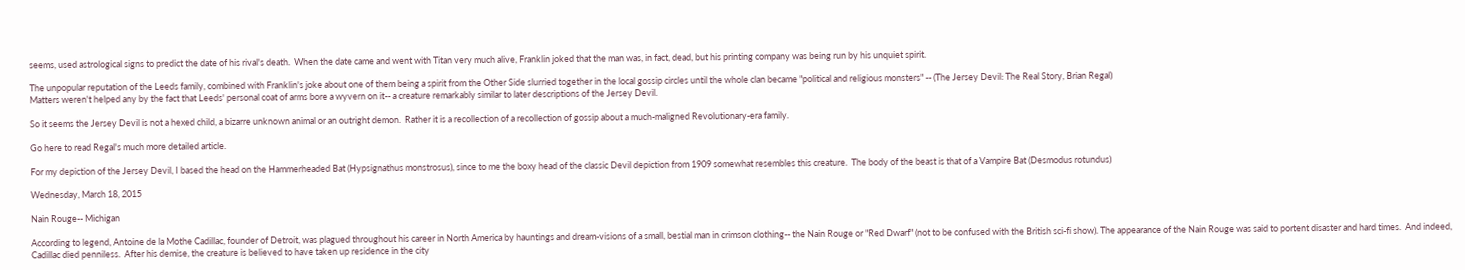seems, used astrological signs to predict the date of his rival's death.  When the date came and went with Titan very much alive, Franklin joked that the man was, in fact, dead, but his printing company was being run by his unquiet spirit.

The unpopular reputation of the Leeds family, combined with Franklin's joke about one of them being a spirit from the Other Side slurried together in the local gossip circles until the whole clan became "political and religious monsters" -- (The Jersey Devil: The Real Story, Brian Regal)
Matters weren't helped any by the fact that Leeds' personal coat of arms bore a wyvern on it-- a creature remarkably similar to later descriptions of the Jersey Devil.

So it seems the Jersey Devil is not a hexed child, a bizarre unknown animal or an outright demon.  Rather it is a recollection of a recollection of gossip about a much-maligned Revolutionary-era family.

Go here to read Regal's much more detailed article.

For my depiction of the Jersey Devil, I based the head on the Hammerheaded Bat (Hypsignathus monstrosus), since to me the boxy head of the classic Devil depiction from 1909 somewhat resembles this creature.  The body of the beast is that of a Vampire Bat (Desmodus rotundus)

Wednesday, March 18, 2015

Nain Rouge-- Michigan

According to legend, Antoine de la Mothe Cadillac, founder of Detroit, was plagued throughout his career in North America by hauntings and dream-visions of a small, bestial man in crimson clothing-- the Nain Rouge or "Red Dwarf" (not to be confused with the British sci-fi show). The appearance of the Nain Rouge was said to portent disaster and hard times.  And indeed, Cadillac died penniless.  After his demise, the creature is believed to have taken up residence in the city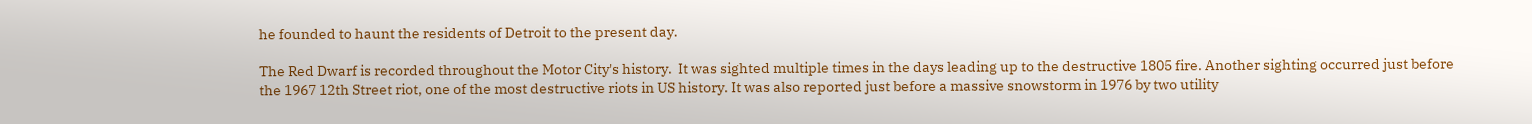he founded to haunt the residents of Detroit to the present day.

The Red Dwarf is recorded throughout the Motor City's history.  It was sighted multiple times in the days leading up to the destructive 1805 fire. Another sighting occurred just before the 1967 12th Street riot, one of the most destructive riots in US history. It was also reported just before a massive snowstorm in 1976 by two utility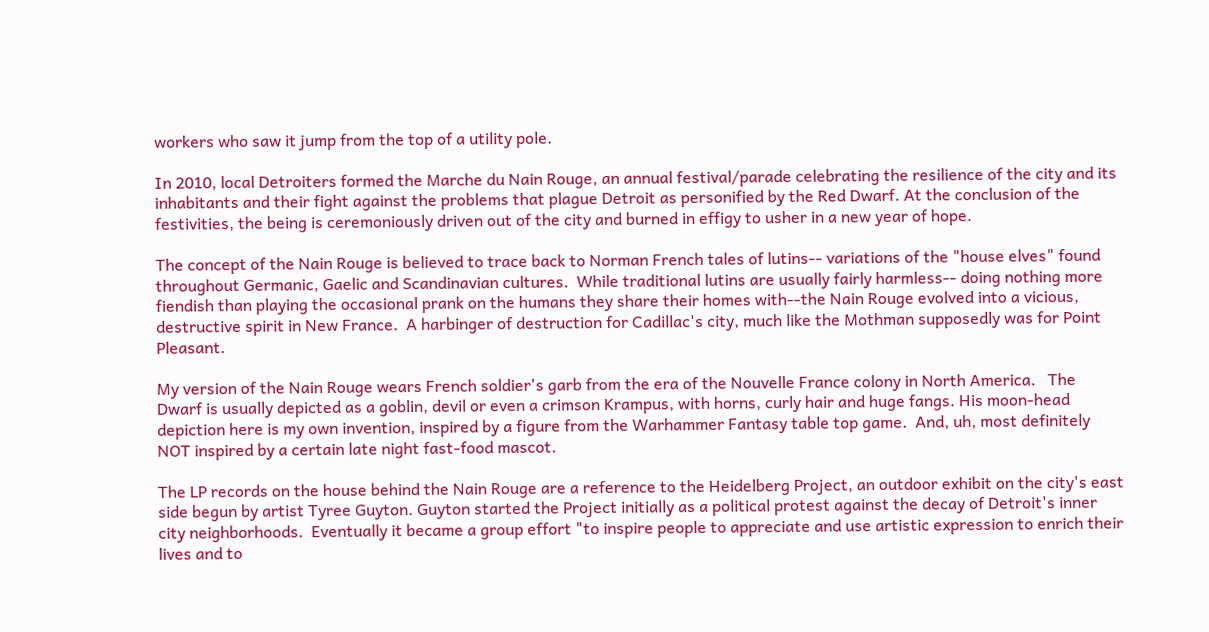workers who saw it jump from the top of a utility pole.

In 2010, local Detroiters formed the Marche du Nain Rouge, an annual festival/parade celebrating the resilience of the city and its inhabitants and their fight against the problems that plague Detroit as personified by the Red Dwarf. At the conclusion of the festivities, the being is ceremoniously driven out of the city and burned in effigy to usher in a new year of hope.

The concept of the Nain Rouge is believed to trace back to Norman French tales of lutins-- variations of the "house elves" found throughout Germanic, Gaelic and Scandinavian cultures.  While traditional lutins are usually fairly harmless-- doing nothing more fiendish than playing the occasional prank on the humans they share their homes with--the Nain Rouge evolved into a vicious, destructive spirit in New France.  A harbinger of destruction for Cadillac's city, much like the Mothman supposedly was for Point Pleasant.

My version of the Nain Rouge wears French soldier's garb from the era of the Nouvelle France colony in North America.   The Dwarf is usually depicted as a goblin, devil or even a crimson Krampus, with horns, curly hair and huge fangs. His moon-head depiction here is my own invention, inspired by a figure from the Warhammer Fantasy table top game.  And, uh, most definitely NOT inspired by a certain late night fast-food mascot.

The LP records on the house behind the Nain Rouge are a reference to the Heidelberg Project, an outdoor exhibit on the city's east side begun by artist Tyree Guyton. Guyton started the Project initially as a political protest against the decay of Detroit's inner city neighborhoods.  Eventually it became a group effort "to inspire people to appreciate and use artistic expression to enrich their lives and to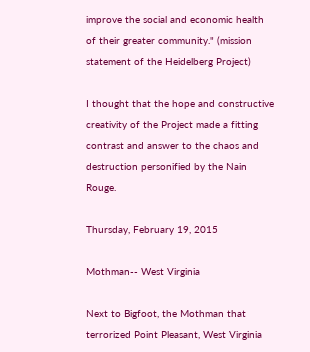improve the social and economic health of their greater community." (mission statement of the Heidelberg Project)

I thought that the hope and constructive creativity of the Project made a fitting contrast and answer to the chaos and destruction personified by the Nain Rouge.

Thursday, February 19, 2015

Mothman-- West Virginia

Next to Bigfoot, the Mothman that terrorized Point Pleasant, West Virginia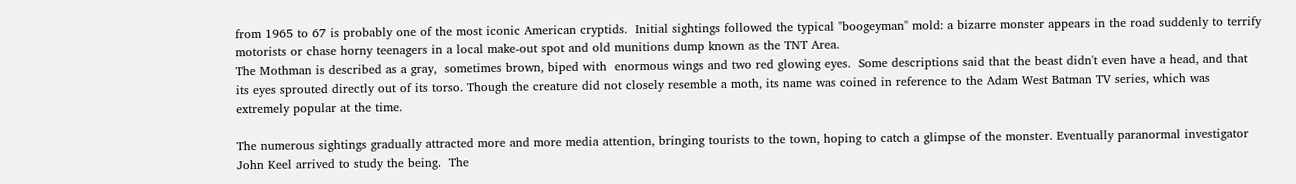from 1965 to 67 is probably one of the most iconic American cryptids.  Initial sightings followed the typical "boogeyman" mold: a bizarre monster appears in the road suddenly to terrify motorists or chase horny teenagers in a local make-out spot and old munitions dump known as the TNT Area.
The Mothman is described as a gray,  sometimes brown, biped with  enormous wings and two red glowing eyes.  Some descriptions said that the beast didn't even have a head, and that its eyes sprouted directly out of its torso. Though the creature did not closely resemble a moth, its name was coined in reference to the Adam West Batman TV series, which was extremely popular at the time.

The numerous sightings gradually attracted more and more media attention, bringing tourists to the town, hoping to catch a glimpse of the monster. Eventually paranormal investigator John Keel arrived to study the being.  The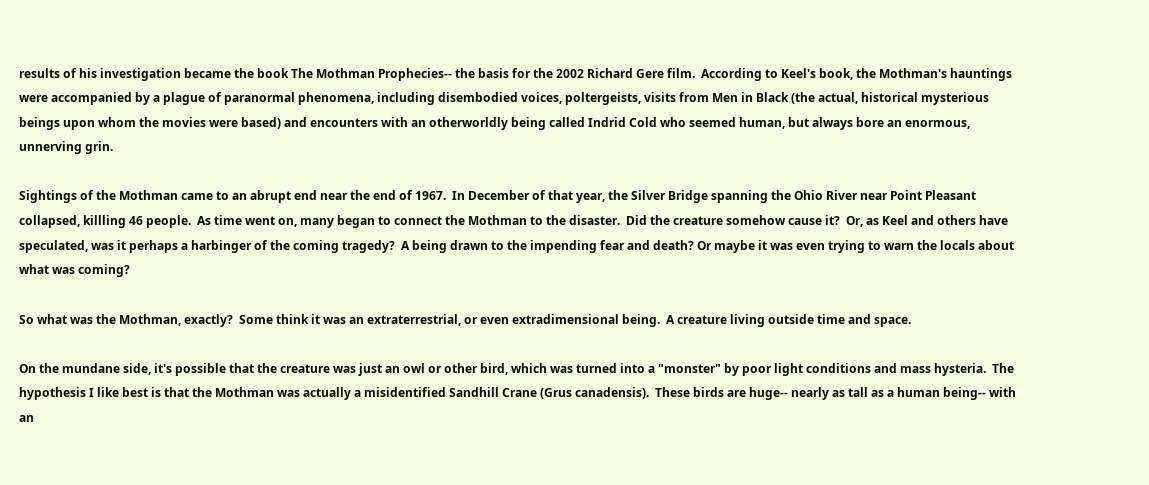results of his investigation became the book The Mothman Prophecies-- the basis for the 2002 Richard Gere film.  According to Keel's book, the Mothman's hauntings were accompanied by a plague of paranormal phenomena, including disembodied voices, poltergeists, visits from Men in Black (the actual, historical mysterious beings upon whom the movies were based) and encounters with an otherworldly being called Indrid Cold who seemed human, but always bore an enormous, unnerving grin.

Sightings of the Mothman came to an abrupt end near the end of 1967.  In December of that year, the Silver Bridge spanning the Ohio River near Point Pleasant collapsed, killling 46 people.  As time went on, many began to connect the Mothman to the disaster.  Did the creature somehow cause it?  Or, as Keel and others have speculated, was it perhaps a harbinger of the coming tragedy?  A being drawn to the impending fear and death? Or maybe it was even trying to warn the locals about  what was coming?

So what was the Mothman, exactly?  Some think it was an extraterrestrial, or even extradimensional being.  A creature living outside time and space.

On the mundane side, it's possible that the creature was just an owl or other bird, which was turned into a "monster" by poor light conditions and mass hysteria.  The hypothesis I like best is that the Mothman was actually a misidentified Sandhill Crane (Grus canadensis).  These birds are huge-- nearly as tall as a human being-- with an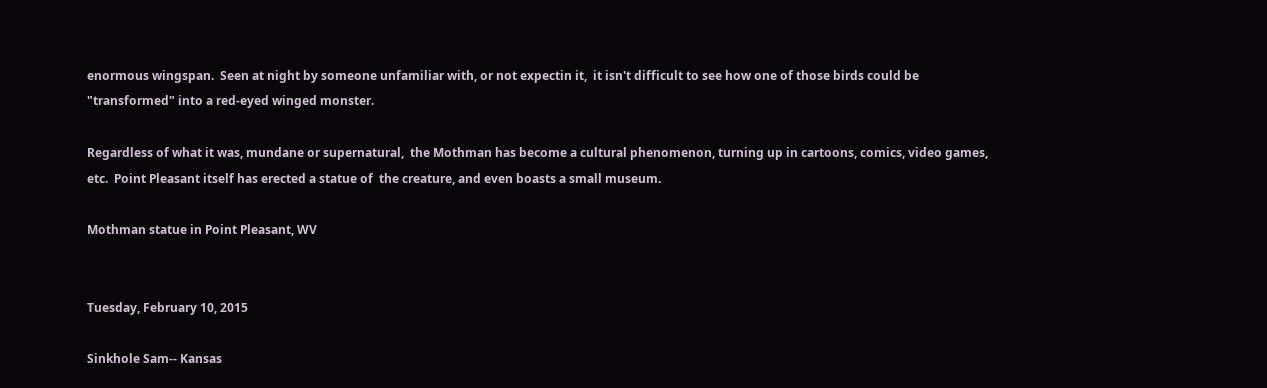enormous wingspan.  Seen at night by someone unfamiliar with, or not expectin it,  it isn't difficult to see how one of those birds could be "transformed" into a red-eyed winged monster.

Regardless of what it was, mundane or supernatural,  the Mothman has become a cultural phenomenon, turning up in cartoons, comics, video games, etc.  Point Pleasant itself has erected a statue of  the creature, and even boasts a small museum.

Mothman statue in Point Pleasant, WV


Tuesday, February 10, 2015

Sinkhole Sam-- Kansas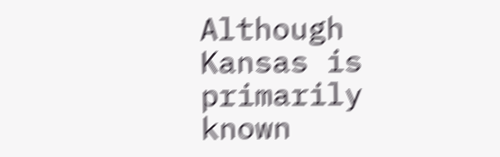Although Kansas is primarily known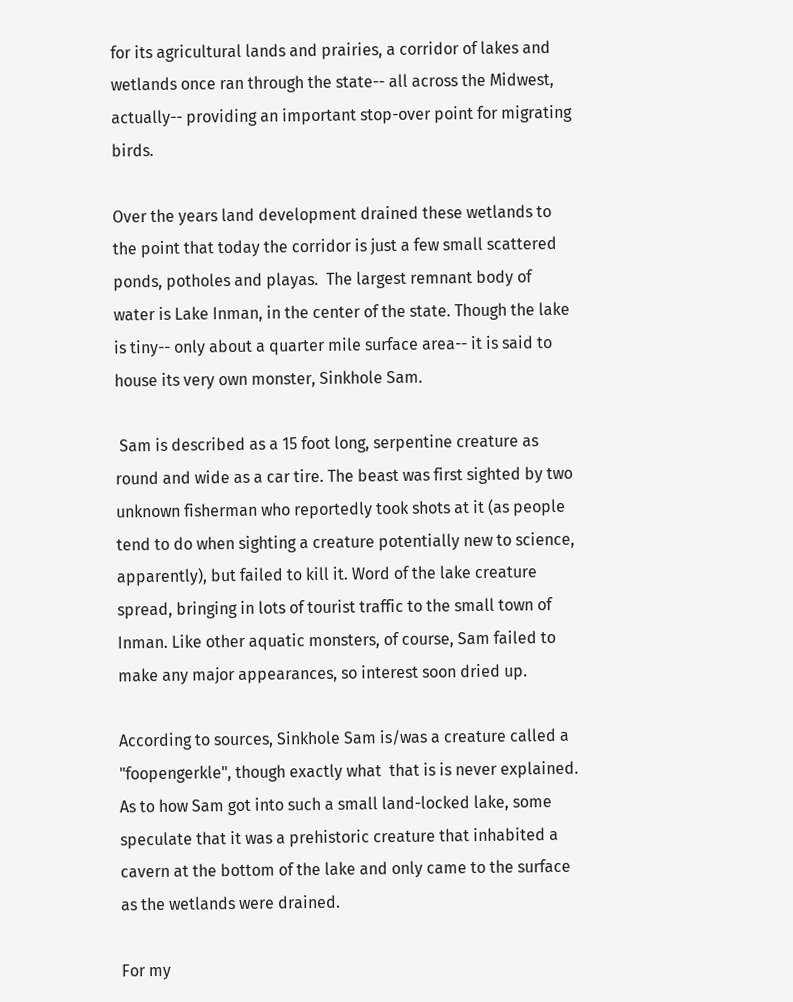for its agricultural lands and prairies, a corridor of lakes and wetlands once ran through the state-- all across the Midwest, actually-- providing an important stop-over point for migrating birds.

Over the years land development drained these wetlands to the point that today the corridor is just a few small scattered ponds, potholes and playas.  The largest remnant body of water is Lake Inman, in the center of the state. Though the lake is tiny-- only about a quarter mile surface area-- it is said to house its very own monster, Sinkhole Sam.

 Sam is described as a 15 foot long, serpentine creature as round and wide as a car tire. The beast was first sighted by two unknown fisherman who reportedly took shots at it (as people tend to do when sighting a creature potentially new to science, apparently), but failed to kill it. Word of the lake creature spread, bringing in lots of tourist traffic to the small town of Inman. Like other aquatic monsters, of course, Sam failed to make any major appearances, so interest soon dried up.

According to sources, Sinkhole Sam is/was a creature called a "foopengerkle", though exactly what  that is is never explained. As to how Sam got into such a small land-locked lake, some speculate that it was a prehistoric creature that inhabited a cavern at the bottom of the lake and only came to the surface as the wetlands were drained.

For my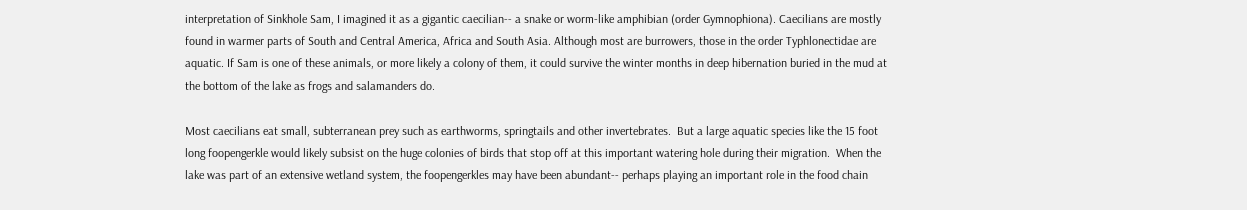interpretation of Sinkhole Sam, I imagined it as a gigantic caecilian-- a snake or worm-like amphibian (order Gymnophiona). Caecilians are mostly found in warmer parts of South and Central America, Africa and South Asia. Although most are burrowers, those in the order Typhlonectidae are aquatic. If Sam is one of these animals, or more likely a colony of them, it could survive the winter months in deep hibernation buried in the mud at the bottom of the lake as frogs and salamanders do.

Most caecilians eat small, subterranean prey such as earthworms, springtails and other invertebrates.  But a large aquatic species like the 15 foot long foopengerkle would likely subsist on the huge colonies of birds that stop off at this important watering hole during their migration.  When the lake was part of an extensive wetland system, the foopengerkles may have been abundant-- perhaps playing an important role in the food chain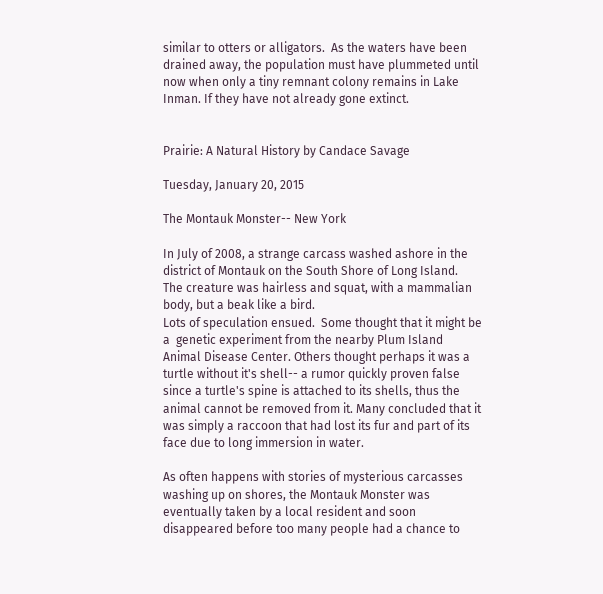similar to otters or alligators.  As the waters have been drained away, the population must have plummeted until  now when only a tiny remnant colony remains in Lake Inman. If they have not already gone extinct.


Prairie: A Natural History by Candace Savage

Tuesday, January 20, 2015

The Montauk Monster-- New York

In July of 2008, a strange carcass washed ashore in the district of Montauk on the South Shore of Long Island.  The creature was hairless and squat, with a mammalian body, but a beak like a bird.
Lots of speculation ensued.  Some thought that it might be a  genetic experiment from the nearby Plum Island Animal Disease Center. Others thought perhaps it was a turtle without it's shell-- a rumor quickly proven false since a turtle's spine is attached to its shells, thus the animal cannot be removed from it. Many concluded that it was simply a raccoon that had lost its fur and part of its face due to long immersion in water.

As often happens with stories of mysterious carcasses washing up on shores, the Montauk Monster was eventually taken by a local resident and soon disappeared before too many people had a chance to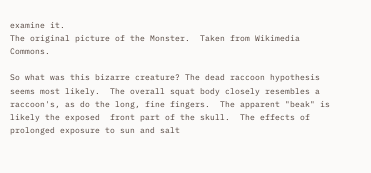examine it.
The original picture of the Monster.  Taken from Wikimedia Commons.

So what was this bizarre creature? The dead raccoon hypothesis seems most likely.  The overall squat body closely resembles a raccoon's, as do the long, fine fingers.  The apparent "beak" is likely the exposed  front part of the skull.  The effects of prolonged exposure to sun and salt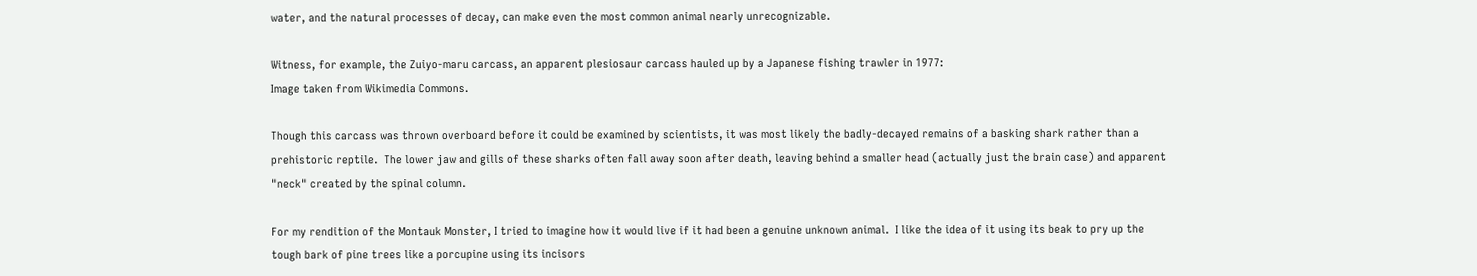water, and the natural processes of decay, can make even the most common animal nearly unrecognizable.

Witness, for example, the Zuiyo-maru carcass, an apparent plesiosaur carcass hauled up by a Japanese fishing trawler in 1977:
Image taken from Wikimedia Commons.

Though this carcass was thrown overboard before it could be examined by scientists, it was most likely the badly-decayed remains of a basking shark rather than a prehistoric reptile.  The lower jaw and gills of these sharks often fall away soon after death, leaving behind a smaller head (actually just the brain case) and apparent "neck" created by the spinal column.

For my rendition of the Montauk Monster, I tried to imagine how it would live if it had been a genuine unknown animal.  I like the idea of it using its beak to pry up the tough bark of pine trees like a porcupine using its incisors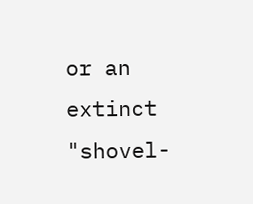or an extinct "shovel-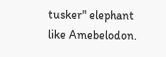tusker" elephant like Amebelodon.